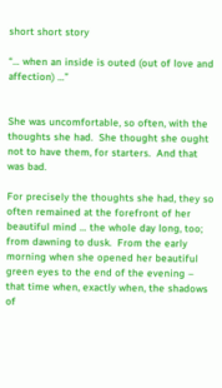short short story

“… when an inside is outed (out of love and affection) …”


She was uncomfortable, so often, with the thoughts she had.  She thought she ought not to have them, for starters.  And that was bad.

For precisely the thoughts she had, they so often remained at the forefront of her beautiful mind … the whole day long, too; from dawning to dusk.  From the early morning when she opened her beautiful green eyes to the end of the evening – that time when, exactly when, the shadows of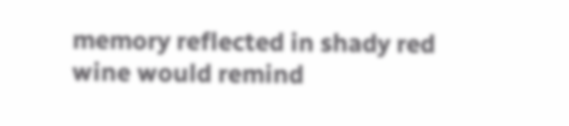memory reflected in shady red wine would remind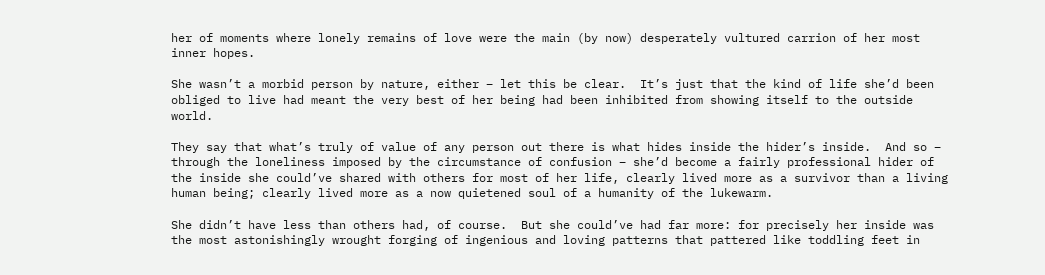her of moments where lonely remains of love were the main (by now) desperately vultured carrion of her most inner hopes.

She wasn’t a morbid person by nature, either – let this be clear.  It’s just that the kind of life she’d been obliged to live had meant the very best of her being had been inhibited from showing itself to the outside world.

They say that what’s truly of value of any person out there is what hides inside the hider’s inside.  And so – through the loneliness imposed by the circumstance of confusion – she’d become a fairly professional hider of the inside she could’ve shared with others for most of her life, clearly lived more as a survivor than a living human being; clearly lived more as a now quietened soul of a humanity of the lukewarm.

She didn’t have less than others had, of course.  But she could’ve had far more: for precisely her inside was the most astonishingly wrought forging of ingenious and loving patterns that pattered like toddling feet in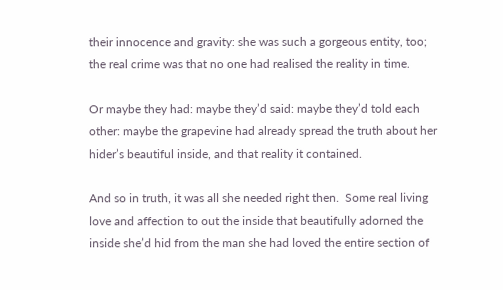their innocence and gravity: she was such a gorgeous entity, too; the real crime was that no one had realised the reality in time.

Or maybe they had: maybe they’d said: maybe they’d told each other: maybe the grapevine had already spread the truth about her hider’s beautiful inside, and that reality it contained.

And so in truth, it was all she needed right then.  Some real living love and affection to out the inside that beautifully adorned the inside she’d hid from the man she had loved the entire section of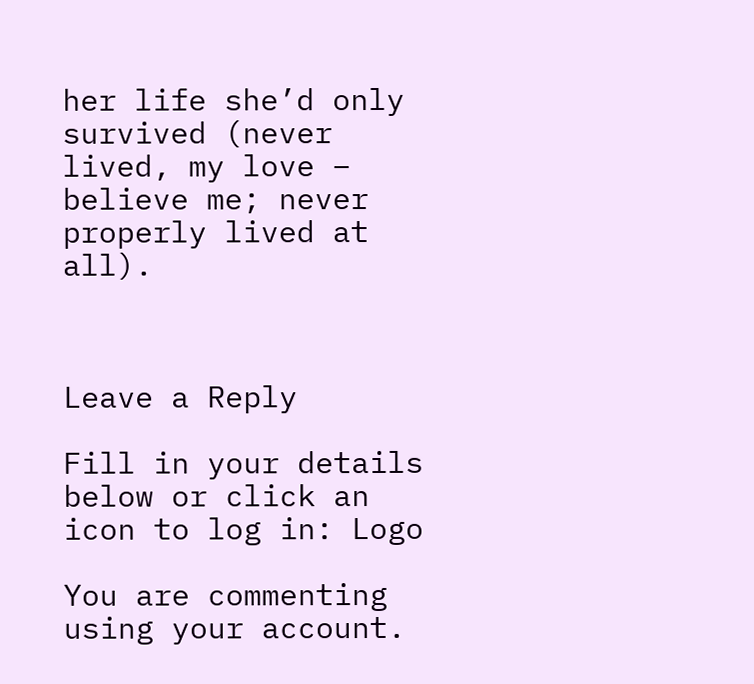her life she’d only survived (never lived, my love – believe me; never properly lived at all).



Leave a Reply

Fill in your details below or click an icon to log in: Logo

You are commenting using your account.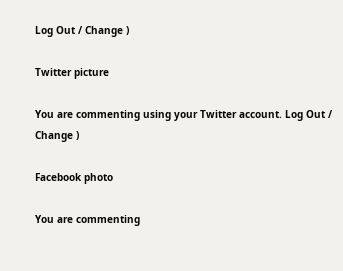Log Out / Change )

Twitter picture

You are commenting using your Twitter account. Log Out / Change )

Facebook photo

You are commenting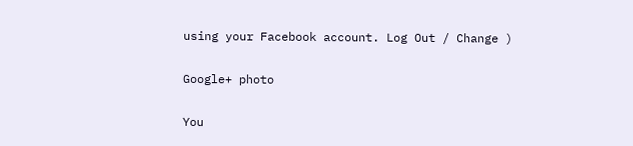using your Facebook account. Log Out / Change )

Google+ photo

You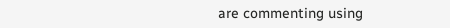are commenting using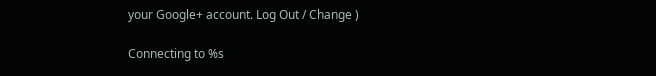your Google+ account. Log Out / Change )

Connecting to %s